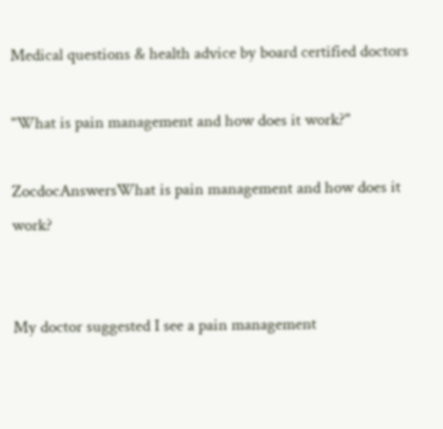Medical questions & health advice by board certified doctors

"What is pain management and how does it work?"

ZocdocAnswersWhat is pain management and how does it work?


My doctor suggested I see a pain management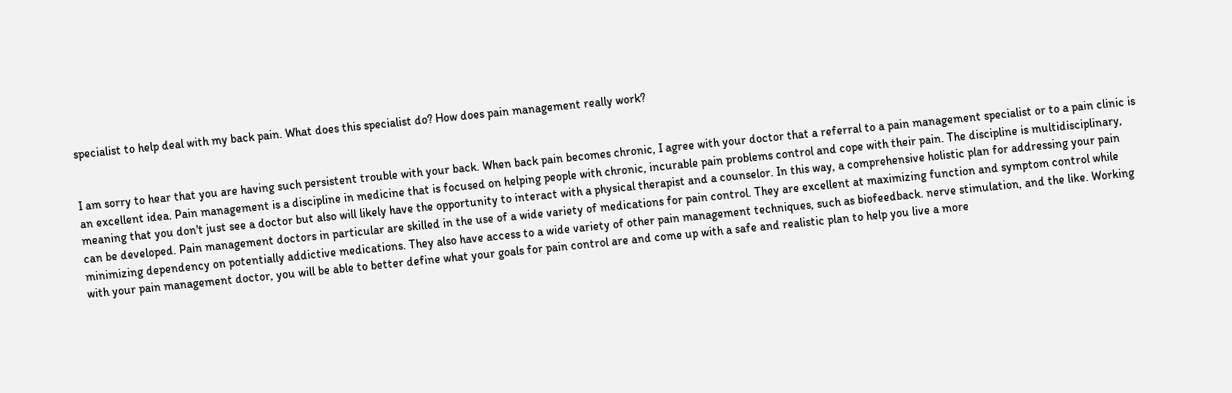specialist to help deal with my back pain. What does this specialist do? How does pain management really work?


I am sorry to hear that you are having such persistent trouble with your back. When back pain becomes chronic, I agree with your doctor that a referral to a pain management specialist or to a pain clinic is an excellent idea. Pain management is a discipline in medicine that is focused on helping people with chronic, incurable pain problems control and cope with their pain. The discipline is multidisciplinary, meaning that you don't just see a doctor but also will likely have the opportunity to interact with a physical therapist and a counselor. In this way, a comprehensive holistic plan for addressing your pain can be developed. Pain management doctors in particular are skilled in the use of a wide variety of medications for pain control. They are excellent at maximizing function and symptom control while minimizing dependency on potentially addictive medications. They also have access to a wide variety of other pain management techniques, such as biofeedback. nerve stimulation, and the like. Working with your pain management doctor, you will be able to better define what your goals for pain control are and come up with a safe and realistic plan to help you live a more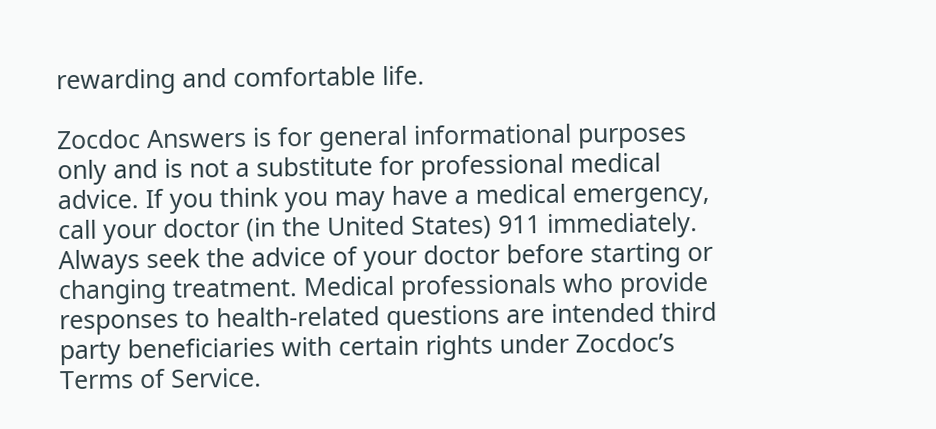rewarding and comfortable life.

Zocdoc Answers is for general informational purposes only and is not a substitute for professional medical advice. If you think you may have a medical emergency, call your doctor (in the United States) 911 immediately. Always seek the advice of your doctor before starting or changing treatment. Medical professionals who provide responses to health-related questions are intended third party beneficiaries with certain rights under Zocdoc’s Terms of Service.